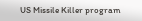US Missile Killer program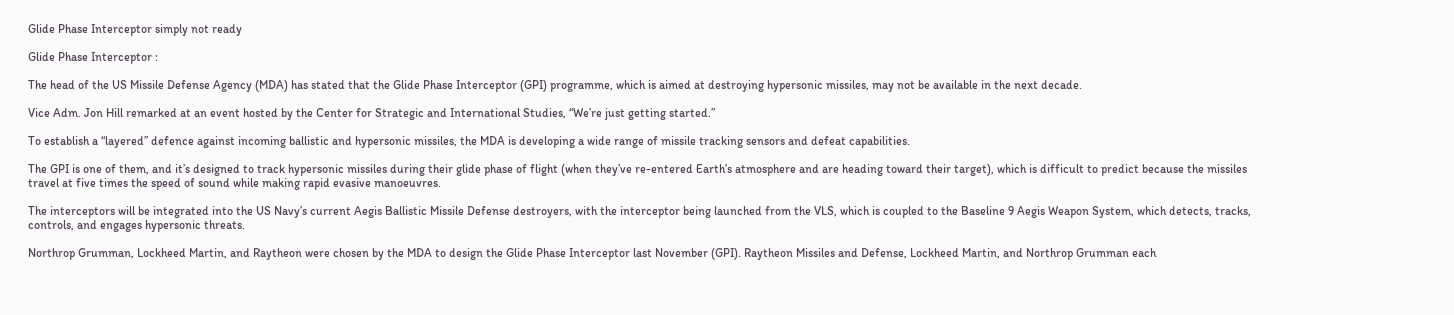Glide Phase Interceptor simply not ready

Glide Phase Interceptor :

The head of the US Missile Defense Agency (MDA) has stated that the Glide Phase Interceptor (GPI) programme, which is aimed at destroying hypersonic missiles, may not be available in the next decade.

Vice Adm. Jon Hill remarked at an event hosted by the Center for Strategic and International Studies, “We’re just getting started.”

To establish a “layered” defence against incoming ballistic and hypersonic missiles, the MDA is developing a wide range of missile tracking sensors and defeat capabilities.

The GPI is one of them, and it’s designed to track hypersonic missiles during their glide phase of flight (when they’ve re-entered Earth’s atmosphere and are heading toward their target), which is difficult to predict because the missiles travel at five times the speed of sound while making rapid evasive manoeuvres.

The interceptors will be integrated into the US Navy’s current Aegis Ballistic Missile Defense destroyers, with the interceptor being launched from the VLS, which is coupled to the Baseline 9 Aegis Weapon System, which detects, tracks, controls, and engages hypersonic threats.

Northrop Grumman, Lockheed Martin, and Raytheon were chosen by the MDA to design the Glide Phase Interceptor last November (GPI). Raytheon Missiles and Defense, Lockheed Martin, and Northrop Grumman each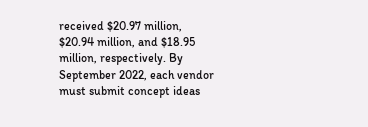received $20.97 million, $20.94 million, and $18.95 million, respectively. By September 2022, each vendor must submit concept ideas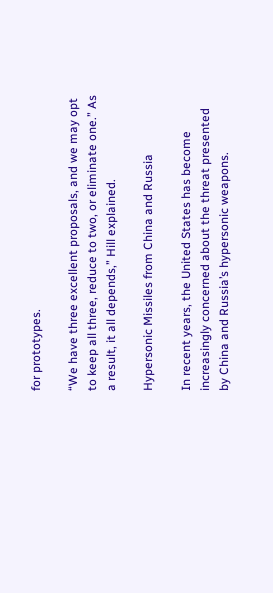for prototypes.

“We have three excellent proposals, and we may opt to keep all three, reduce to two, or eliminate one.” As a result, it all depends,” Hill explained.

Hypersonic Missiles from China and Russia

In recent years, the United States has become increasingly concerned about the threat presented by China and Russia’s hypersonic weapons.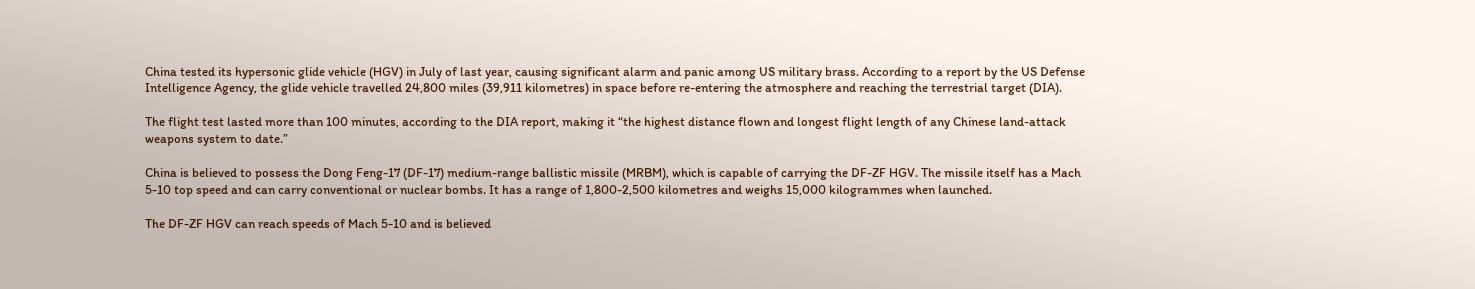China tested its hypersonic glide vehicle (HGV) in July of last year, causing significant alarm and panic among US military brass. According to a report by the US Defense Intelligence Agency, the glide vehicle travelled 24,800 miles (39,911 kilometres) in space before re-entering the atmosphere and reaching the terrestrial target (DIA).

The flight test lasted more than 100 minutes, according to the DIA report, making it “the highest distance flown and longest flight length of any Chinese land-attack weapons system to date.”

China is believed to possess the Dong Feng-17 (DF-17) medium-range ballistic missile (MRBM), which is capable of carrying the DF-ZF HGV. The missile itself has a Mach 5-10 top speed and can carry conventional or nuclear bombs. It has a range of 1,800-2,500 kilometres and weighs 15,000 kilogrammes when launched.

The DF-ZF HGV can reach speeds of Mach 5-10 and is believed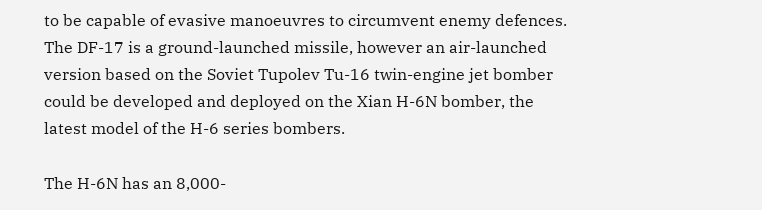to be capable of evasive manoeuvres to circumvent enemy defences. The DF-17 is a ground-launched missile, however an air-launched version based on the Soviet Tupolev Tu-16 twin-engine jet bomber could be developed and deployed on the Xian H-6N bomber, the latest model of the H-6 series bombers.

The H-6N has an 8,000-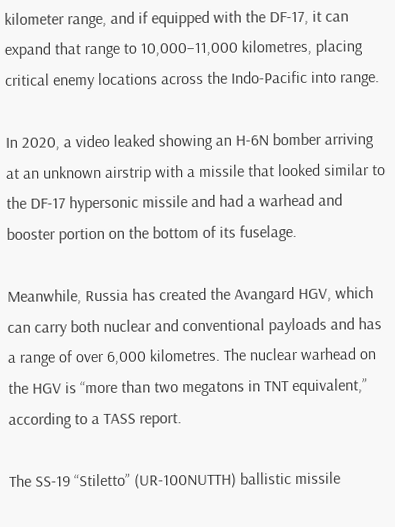kilometer range, and if equipped with the DF-17, it can expand that range to 10,000–11,000 kilometres, placing critical enemy locations across the Indo-Pacific into range.

In 2020, a video leaked showing an H-6N bomber arriving at an unknown airstrip with a missile that looked similar to the DF-17 hypersonic missile and had a warhead and booster portion on the bottom of its fuselage.

Meanwhile, Russia has created the Avangard HGV, which can carry both nuclear and conventional payloads and has a range of over 6,000 kilometres. The nuclear warhead on the HGV is “more than two megatons in TNT equivalent,” according to a TASS report.

The SS-19 “Stiletto” (UR-100NUTTH) ballistic missile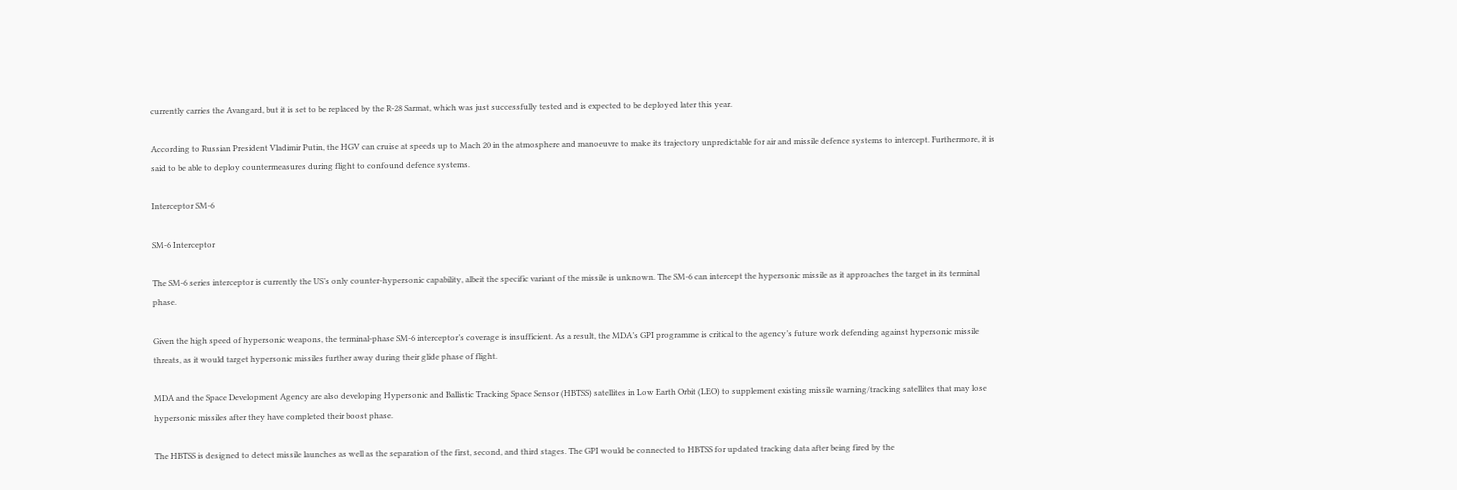currently carries the Avangard, but it is set to be replaced by the R-28 Sarmat, which was just successfully tested and is expected to be deployed later this year.

According to Russian President Vladimir Putin, the HGV can cruise at speeds up to Mach 20 in the atmosphere and manoeuvre to make its trajectory unpredictable for air and missile defence systems to intercept. Furthermore, it is said to be able to deploy countermeasures during flight to confound defence systems.

Interceptor SM-6

SM-6 Interceptor

The SM-6 series interceptor is currently the US’s only counter-hypersonic capability, albeit the specific variant of the missile is unknown. The SM-6 can intercept the hypersonic missile as it approaches the target in its terminal phase.

Given the high speed of hypersonic weapons, the terminal-phase SM-6 interceptor’s coverage is insufficient. As a result, the MDA’s GPI programme is critical to the agency’s future work defending against hypersonic missile threats, as it would target hypersonic missiles further away during their glide phase of flight.

MDA and the Space Development Agency are also developing Hypersonic and Ballistic Tracking Space Sensor (HBTSS) satellites in Low Earth Orbit (LEO) to supplement existing missile warning/tracking satellites that may lose hypersonic missiles after they have completed their boost phase.

The HBTSS is designed to detect missile launches as well as the separation of the first, second, and third stages. The GPI would be connected to HBTSS for updated tracking data after being fired by the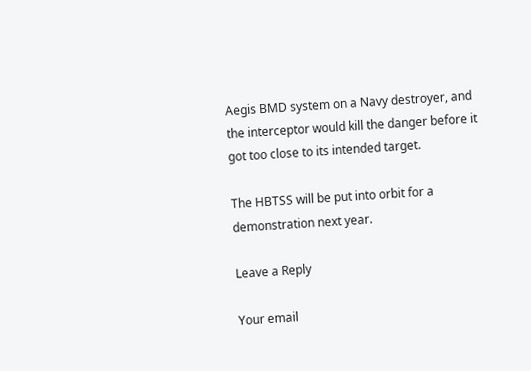Aegis BMD system on a Navy destroyer, and the interceptor would kill the danger before it got too close to its intended target.

The HBTSS will be put into orbit for a demonstration next year.

Leave a Reply

Your email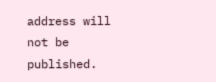address will not be published.